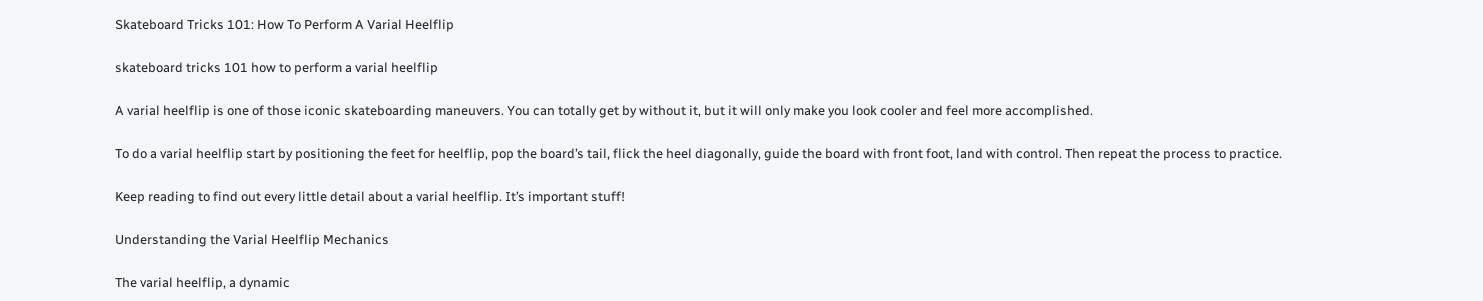Skateboard Tricks 101: How To Perform A Varial Heelflip

skateboard tricks 101 how to perform a varial heelflip

A varial heelflip is one of those iconic skateboarding maneuvers. You can totally get by without it, but it will only make you look cooler and feel more accomplished.

To do a varial heelflip start by positioning the feet for heelflip, pop the board’s tail, flick the heel diagonally, guide the board with front foot, land with control. Then repeat the process to practice.

Keep reading to find out every little detail about a varial heelflip. It’s important stuff!

Understanding the Varial Heelflip Mechanics

The varial heelflip, a dynamic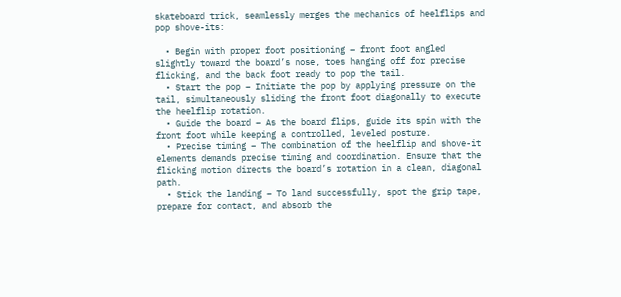skateboard trick, seamlessly merges the mechanics of heelflips and pop shove-its:

  • Begin with proper foot positioning – front foot angled slightly toward the board’s nose, toes hanging off for precise flicking, and the back foot ready to pop the tail.
  • Start the pop – Initiate the pop by applying pressure on the tail, simultaneously sliding the front foot diagonally to execute the heelflip rotation.
  • Guide the board – As the board flips, guide its spin with the front foot while keeping a controlled, leveled posture.
  • Precise timing – The combination of the heelflip and shove-it elements demands precise timing and coordination. Ensure that the flicking motion directs the board’s rotation in a clean, diagonal path.
  • Stick the landing – To land successfully, spot the grip tape, prepare for contact, and absorb the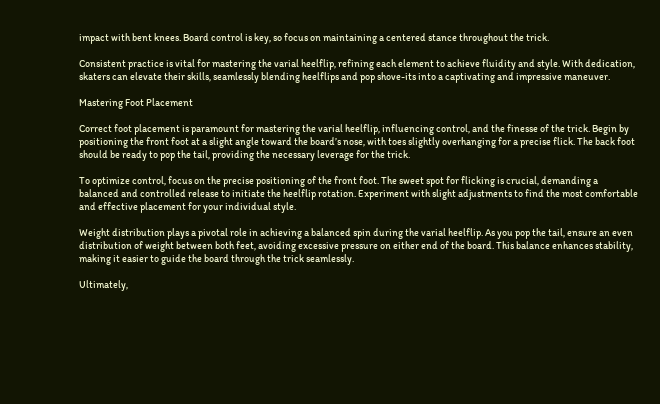impact with bent knees. Board control is key, so focus on maintaining a centered stance throughout the trick.

Consistent practice is vital for mastering the varial heelflip, refining each element to achieve fluidity and style. With dedication, skaters can elevate their skills, seamlessly blending heelflips and pop shove-its into a captivating and impressive maneuver.

Mastering Foot Placement

Correct foot placement is paramount for mastering the varial heelflip, influencing control, and the finesse of the trick. Begin by positioning the front foot at a slight angle toward the board’s nose, with toes slightly overhanging for a precise flick. The back foot should be ready to pop the tail, providing the necessary leverage for the trick.

To optimize control, focus on the precise positioning of the front foot. The sweet spot for flicking is crucial, demanding a balanced and controlled release to initiate the heelflip rotation. Experiment with slight adjustments to find the most comfortable and effective placement for your individual style.

Weight distribution plays a pivotal role in achieving a balanced spin during the varial heelflip. As you pop the tail, ensure an even distribution of weight between both feet, avoiding excessive pressure on either end of the board. This balance enhances stability, making it easier to guide the board through the trick seamlessly.

Ultimately,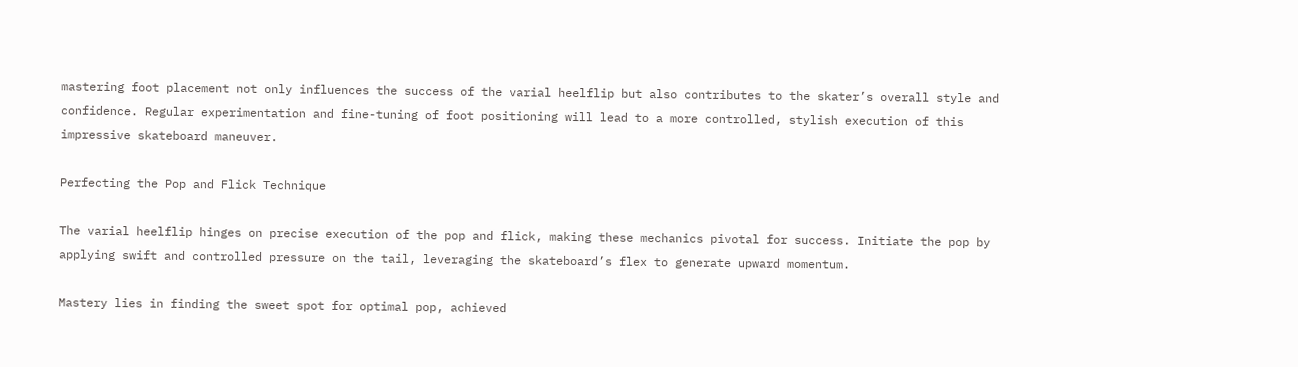mastering foot placement not only influences the success of the varial heelflip but also contributes to the skater’s overall style and confidence. Regular experimentation and fine-tuning of foot positioning will lead to a more controlled, stylish execution of this impressive skateboard maneuver.

Perfecting the Pop and Flick Technique

The varial heelflip hinges on precise execution of the pop and flick, making these mechanics pivotal for success. Initiate the pop by applying swift and controlled pressure on the tail, leveraging the skateboard’s flex to generate upward momentum.

Mastery lies in finding the sweet spot for optimal pop, achieved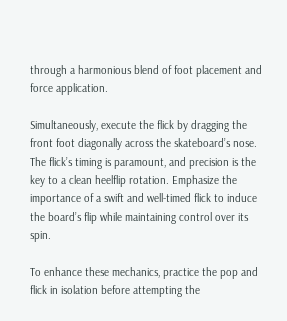through a harmonious blend of foot placement and force application.

Simultaneously, execute the flick by dragging the front foot diagonally across the skateboard’s nose. The flick’s timing is paramount, and precision is the key to a clean heelflip rotation. Emphasize the importance of a swift and well-timed flick to induce the board’s flip while maintaining control over its spin.

To enhance these mechanics, practice the pop and flick in isolation before attempting the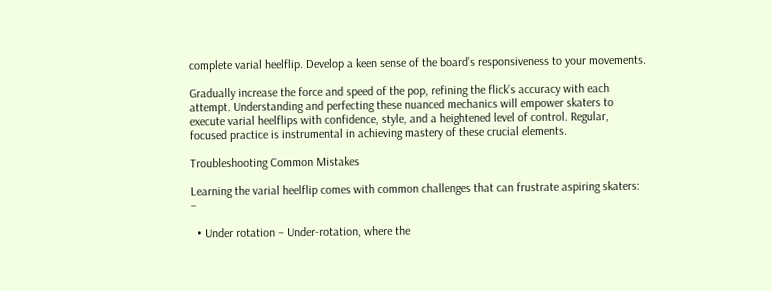complete varial heelflip. Develop a keen sense of the board’s responsiveness to your movements.

Gradually increase the force and speed of the pop, refining the flick’s accuracy with each attempt. Understanding and perfecting these nuanced mechanics will empower skaters to execute varial heelflips with confidence, style, and a heightened level of control. Regular, focused practice is instrumental in achieving mastery of these crucial elements.

Troubleshooting Common Mistakes

Learning the varial heelflip comes with common challenges that can frustrate aspiring skaters: –

  • Under rotation – Under-rotation, where the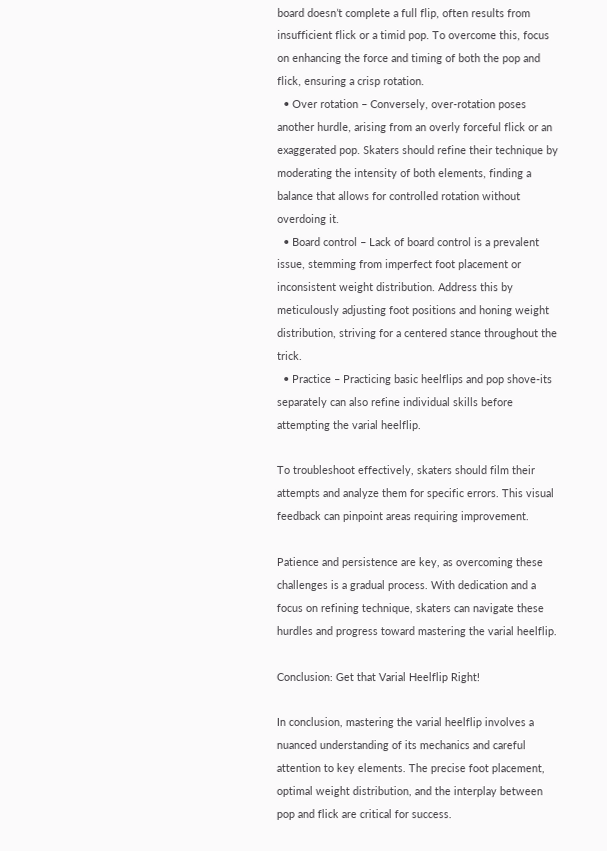board doesn’t complete a full flip, often results from insufficient flick or a timid pop. To overcome this, focus on enhancing the force and timing of both the pop and flick, ensuring a crisp rotation.
  • Over rotation – Conversely, over-rotation poses another hurdle, arising from an overly forceful flick or an exaggerated pop. Skaters should refine their technique by moderating the intensity of both elements, finding a balance that allows for controlled rotation without overdoing it.
  • Board control – Lack of board control is a prevalent issue, stemming from imperfect foot placement or inconsistent weight distribution. Address this by meticulously adjusting foot positions and honing weight distribution, striving for a centered stance throughout the trick.
  • Practice – Practicing basic heelflips and pop shove-its separately can also refine individual skills before attempting the varial heelflip.

To troubleshoot effectively, skaters should film their attempts and analyze them for specific errors. This visual feedback can pinpoint areas requiring improvement.

Patience and persistence are key, as overcoming these challenges is a gradual process. With dedication and a focus on refining technique, skaters can navigate these hurdles and progress toward mastering the varial heelflip.

Conclusion: Get that Varial Heelflip Right!

In conclusion, mastering the varial heelflip involves a nuanced understanding of its mechanics and careful attention to key elements. The precise foot placement, optimal weight distribution, and the interplay between pop and flick are critical for success.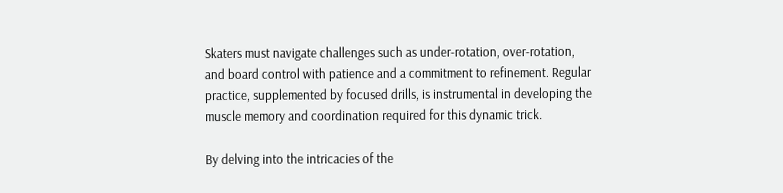Skaters must navigate challenges such as under-rotation, over-rotation, and board control with patience and a commitment to refinement. Regular practice, supplemented by focused drills, is instrumental in developing the muscle memory and coordination required for this dynamic trick.

By delving into the intricacies of the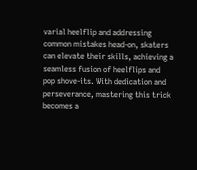varial heelflip and addressing common mistakes head-on, skaters can elevate their skills, achieving a seamless fusion of heelflips and pop shove-its. With dedication and perseverance, mastering this trick becomes a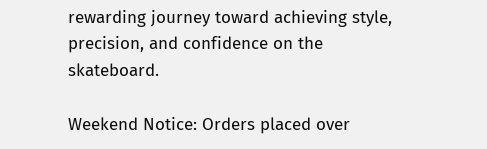rewarding journey toward achieving style, precision, and confidence on the skateboard.

Weekend Notice: Orders placed over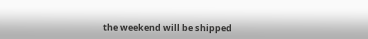the weekend will be shipped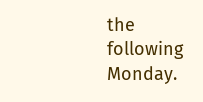the following Monday.